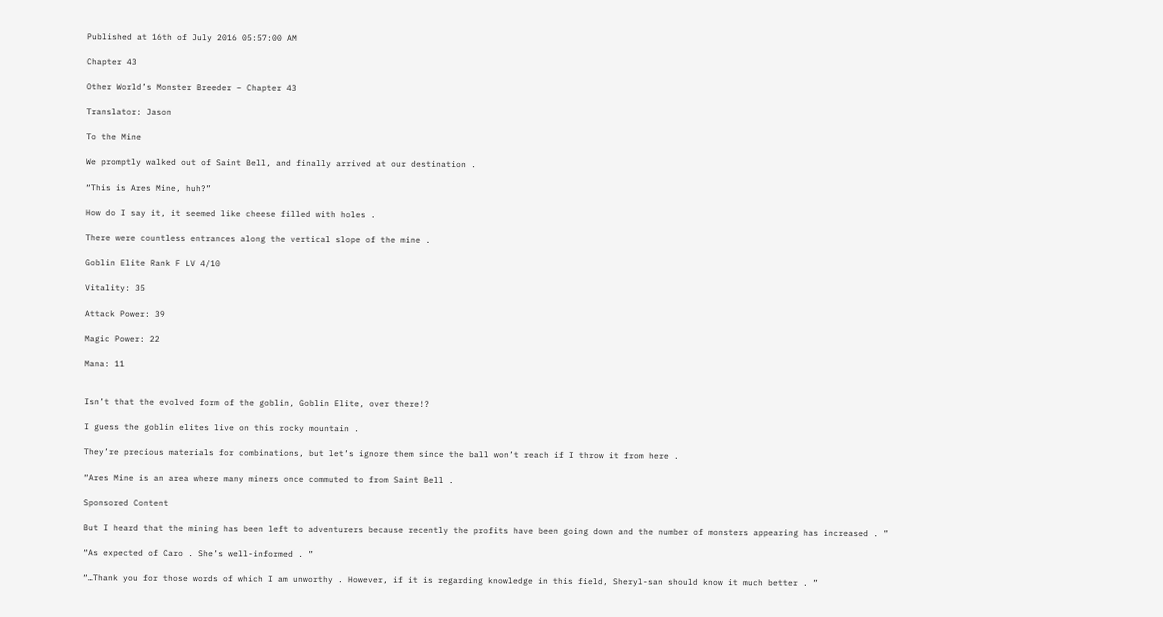Published at 16th of July 2016 05:57:00 AM

Chapter 43

Other World’s Monster Breeder – Chapter 43

Translator: Jason

To the Mine

We promptly walked out of Saint Bell, and finally arrived at our destination .

“This is Ares Mine, huh?”

How do I say it, it seemed like cheese filled with holes .

There were countless entrances along the vertical slope of the mine .

Goblin Elite Rank F LV 4/10

Vitality: 35

Attack Power: 39

Magic Power: 22

Mana: 11


Isn’t that the evolved form of the goblin, Goblin Elite, over there!?

I guess the goblin elites live on this rocky mountain .

They’re precious materials for combinations, but let’s ignore them since the ball won’t reach if I throw it from here .

“Ares Mine is an area where many miners once commuted to from Saint Bell .

Sponsored Content

But I heard that the mining has been left to adventurers because recently the profits have been going down and the number of monsters appearing has increased . ”

“As expected of Caro . She’s well-informed . ”

“…Thank you for those words of which I am unworthy . However, if it is regarding knowledge in this field, Sheryl-san should know it much better . ”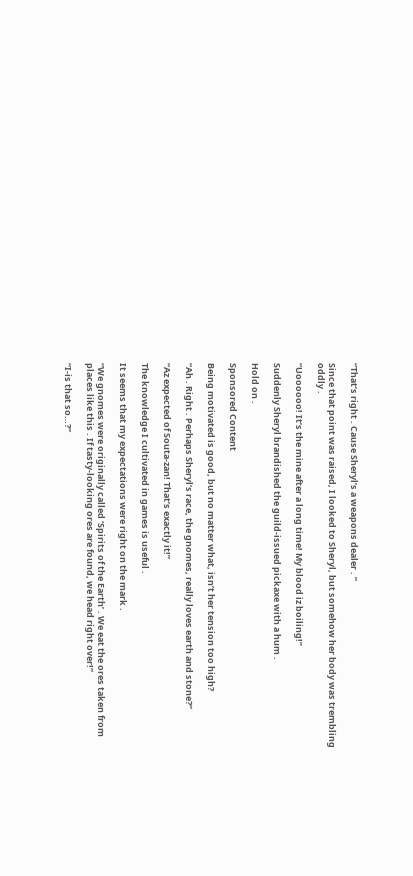“That’s right . Cause Sheryl’s a weapons dealer . ”

Since that point was raised, I looked to Sheryl, but somehow her body was trembling oddly .

“Uoooooo! It’s the mine after a long time! My blood iz boiling!”

Suddenly Sheryl brandished the guild-issued pickaxe with a hum .

Hold on .

Sponsored Content

Being motivated is good, but no matter what, isn’t her tension too high?

“Ah . Right . Perhaps Sheryl’s race, the gnomes, really loves earth and stone?”

“Az expected of Souta-zan! That’s exactly it!”

The knowledge I cultivated in games is useful .

It seems that my expectations were right on the mark .

“We gnomes were originally called ‘Spirits of the Earth’ . We eat the ores taken from places like this . If tasty-looking ores are found, we head right over!”

“I-is that so…?”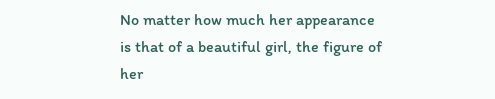No matter how much her appearance is that of a beautiful girl, the figure of her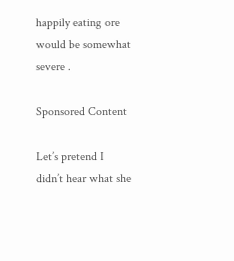happily eating ore would be somewhat severe .

Sponsored Content

Let’s pretend I didn’t hear what she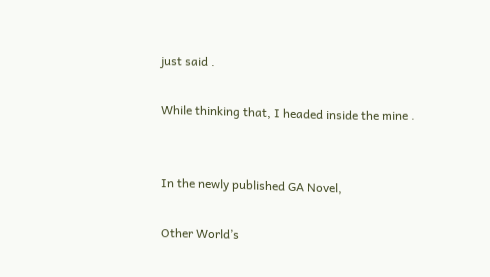just said .

While thinking that, I headed inside the mine .


In the newly published GA Novel,

Other World’s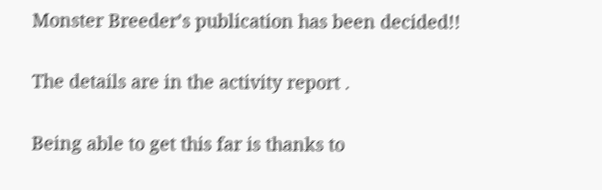Monster Breeder’s publication has been decided!!

The details are in the activity report .

Being able to get this far is thanks to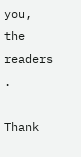you, the readers .

Thank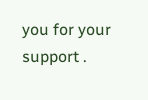you for your support .